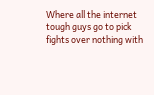Where all the internet tough guys go to pick fights over nothing with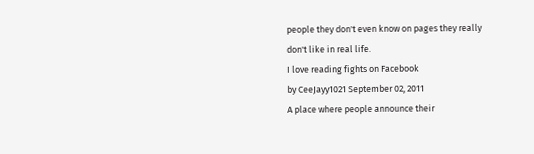people they don't even know on pages they really don't like in real life.
I love reading fights on Facebook
by CeeJayy1021 September 02, 2011
A place where people announce their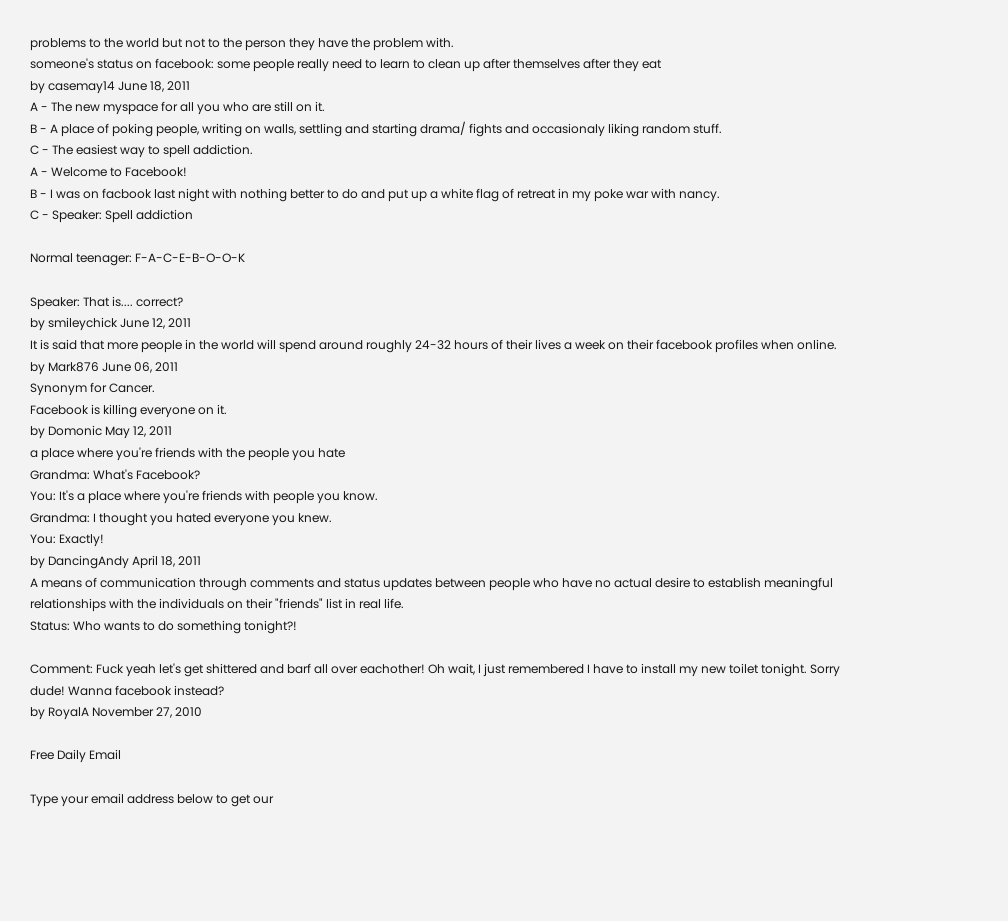problems to the world but not to the person they have the problem with.
someone's status on facebook: some people really need to learn to clean up after themselves after they eat
by casemay14 June 18, 2011
A - The new myspace for all you who are still on it.
B - A place of poking people, writing on walls, settling and starting drama/ fights and occasionaly liking random stuff.
C - The easiest way to spell addiction.
A - Welcome to Facebook!
B - I was on facbook last night with nothing better to do and put up a white flag of retreat in my poke war with nancy.
C - Speaker: Spell addiction

Normal teenager: F-A-C-E-B-O-O-K

Speaker: That is.... correct?
by smileychick June 12, 2011
It is said that more people in the world will spend around roughly 24-32 hours of their lives a week on their facebook profiles when online.
by Mark876 June 06, 2011
Synonym for Cancer.
Facebook is killing everyone on it.
by Domonic May 12, 2011
a place where you're friends with the people you hate
Grandma: What's Facebook?
You: It's a place where you're friends with people you know.
Grandma: I thought you hated everyone you knew.
You: Exactly!
by DancingAndy April 18, 2011
A means of communication through comments and status updates between people who have no actual desire to establish meaningful relationships with the individuals on their "friends" list in real life.
Status: Who wants to do something tonight?!

Comment: Fuck yeah let's get shittered and barf all over eachother! Oh wait, I just remembered I have to install my new toilet tonight. Sorry dude! Wanna facebook instead?
by RoyalA November 27, 2010

Free Daily Email

Type your email address below to get our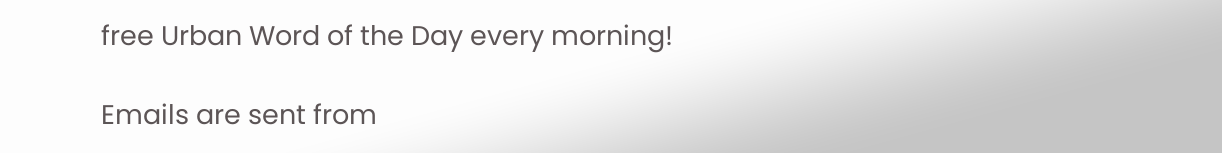free Urban Word of the Day every morning!

Emails are sent from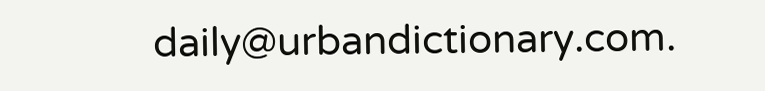daily@urbandictionary.com.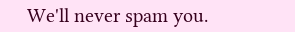We'll never spam you.